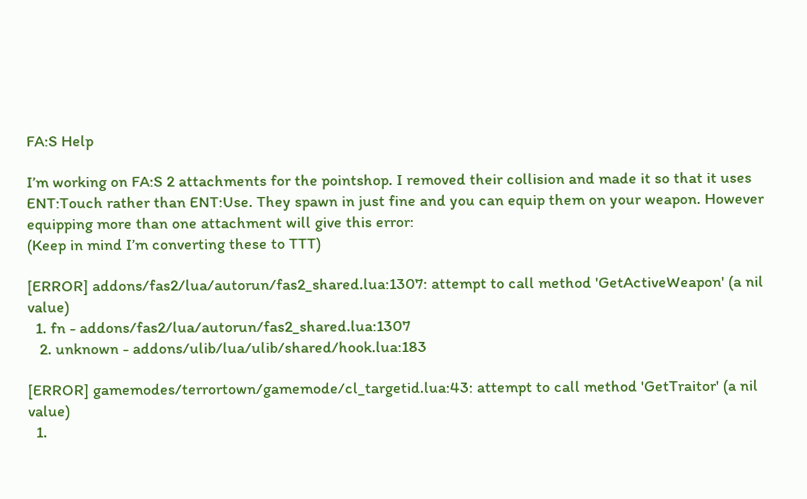FA:S Help

I’m working on FA:S 2 attachments for the pointshop. I removed their collision and made it so that it uses ENT:Touch rather than ENT:Use. They spawn in just fine and you can equip them on your weapon. However equipping more than one attachment will give this error:
(Keep in mind I’m converting these to TTT)

[ERROR] addons/fas2/lua/autorun/fas2_shared.lua:1307: attempt to call method 'GetActiveWeapon' (a nil value)
  1. fn - addons/fas2/lua/autorun/fas2_shared.lua:1307
   2. unknown - addons/ulib/lua/ulib/shared/hook.lua:183

[ERROR] gamemodes/terrortown/gamemode/cl_targetid.lua:43: attempt to call method 'GetTraitor' (a nil value)
  1.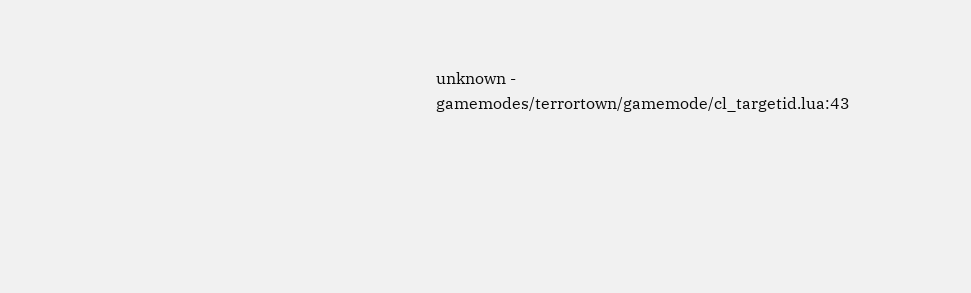unknown - gamemodes/terrortown/gamemode/cl_targetid.lua:43